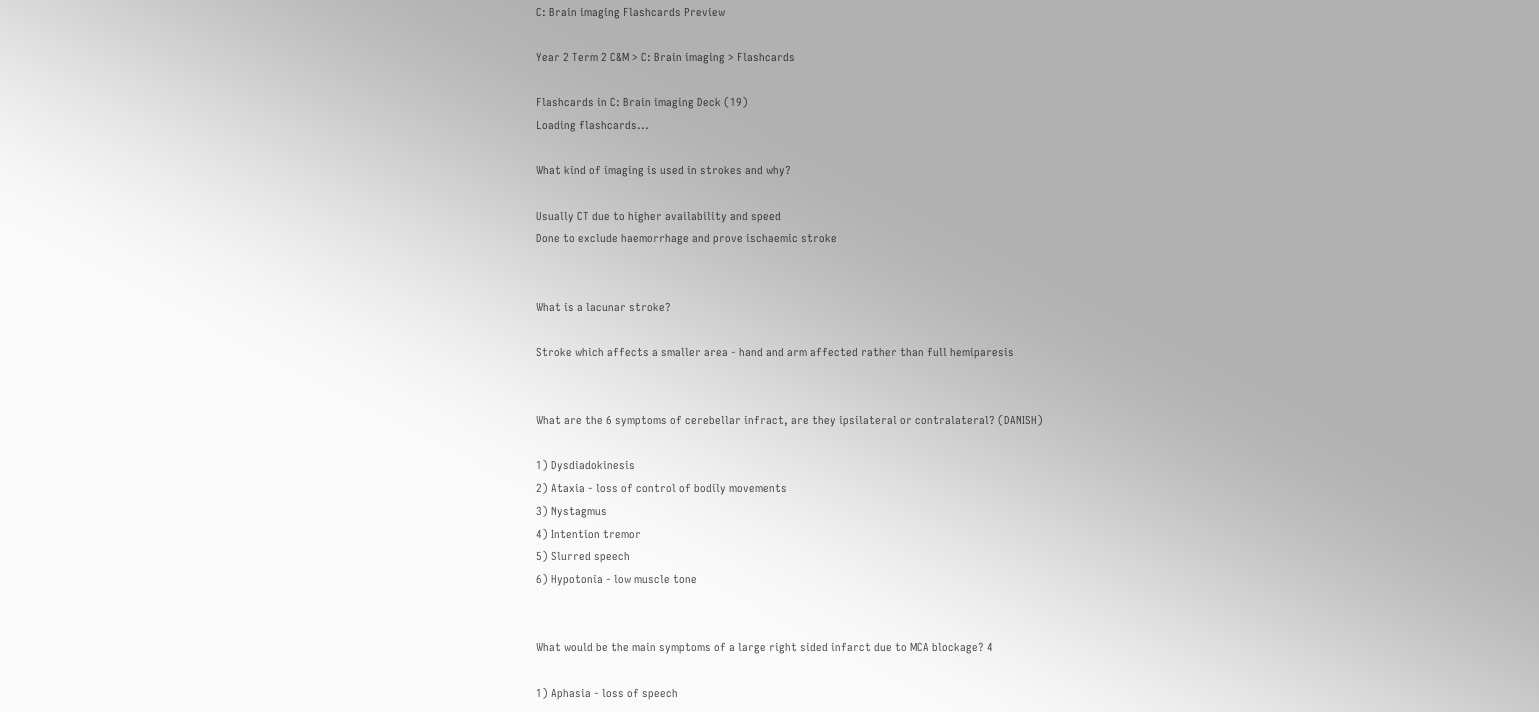C: Brain imaging Flashcards Preview

Year 2 Term 2 C&M > C: Brain imaging > Flashcards

Flashcards in C: Brain imaging Deck (19)
Loading flashcards...

What kind of imaging is used in strokes and why?

Usually CT due to higher availability and speed
Done to exclude haemorrhage and prove ischaemic stroke


What is a lacunar stroke?

Stroke which affects a smaller area - hand and arm affected rather than full hemiparesis


What are the 6 symptoms of cerebellar infract, are they ipsilateral or contralateral? (DANISH)

1) Dysdiadokinesis
2) Ataxia - loss of control of bodily movements
3) Nystagmus
4) Intention tremor
5) Slurred speech
6) Hypotonia - low muscle tone


What would be the main symptoms of a large right sided infarct due to MCA blockage? 4

1) Aphasia - loss of speech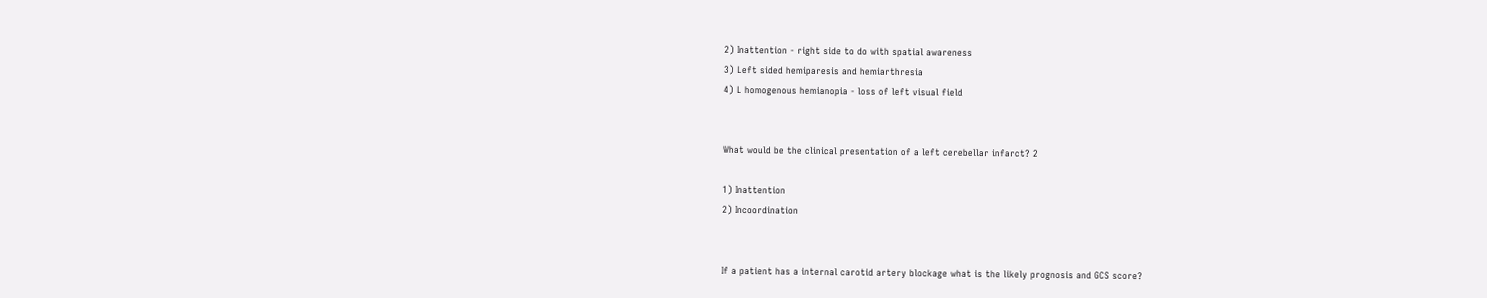2) Inattention - right side to do with spatial awareness
3) Left sided hemiparesis and hemiarthresia
4) L homogenous hemianopia - loss of left visual field


What would be the clinical presentation of a left cerebellar infarct? 2

1) Inattention
2) Incoordination


If a patient has a internal carotid artery blockage what is the likely prognosis and GCS score?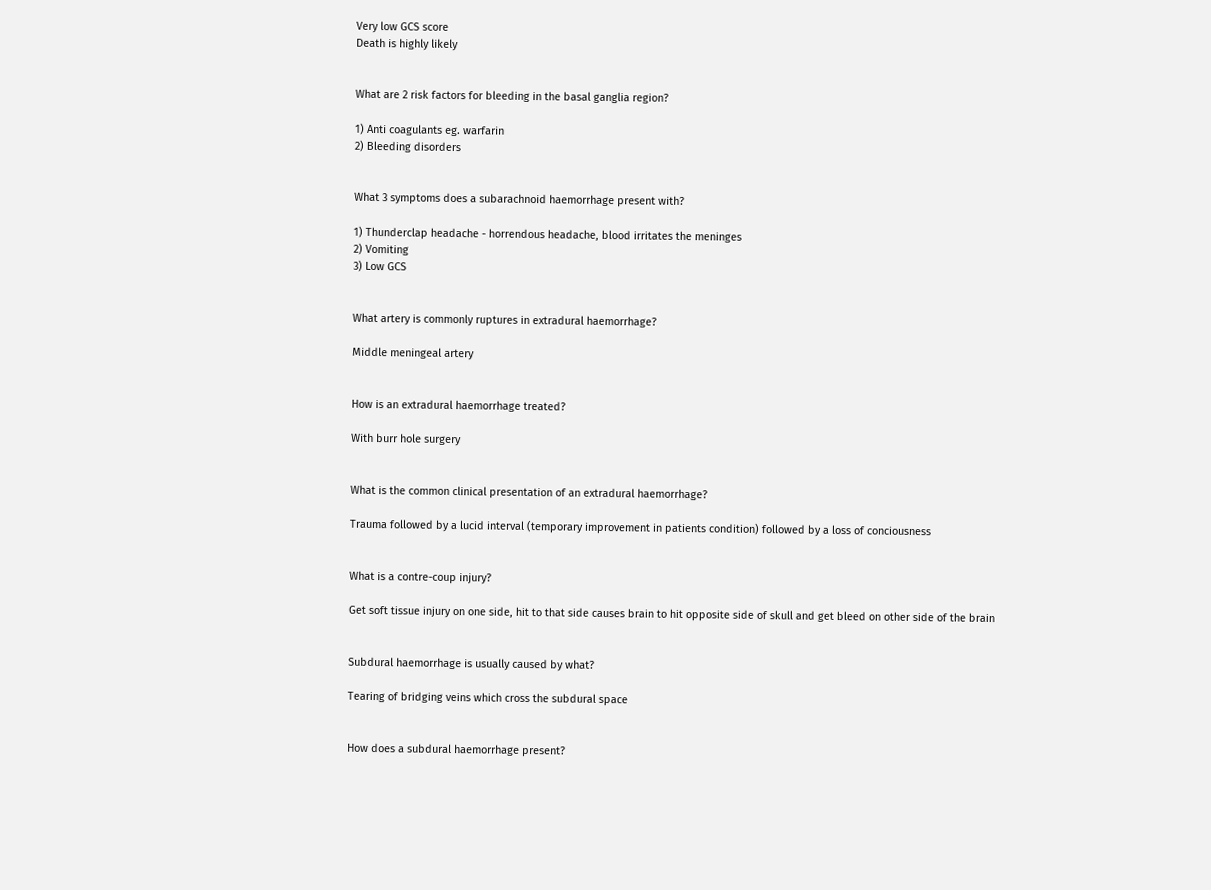Very low GCS score
Death is highly likely


What are 2 risk factors for bleeding in the basal ganglia region?

1) Anti coagulants eg. warfarin
2) Bleeding disorders


What 3 symptoms does a subarachnoid haemorrhage present with?

1) Thunderclap headache - horrendous headache, blood irritates the meninges
2) Vomiting
3) Low GCS


What artery is commonly ruptures in extradural haemorrhage?

Middle meningeal artery


How is an extradural haemorrhage treated?

With burr hole surgery


What is the common clinical presentation of an extradural haemorrhage?

Trauma followed by a lucid interval (temporary improvement in patients condition) followed by a loss of conciousness


What is a contre-coup injury?

Get soft tissue injury on one side, hit to that side causes brain to hit opposite side of skull and get bleed on other side of the brain


Subdural haemorrhage is usually caused by what?

Tearing of bridging veins which cross the subdural space


How does a subdural haemorrhage present?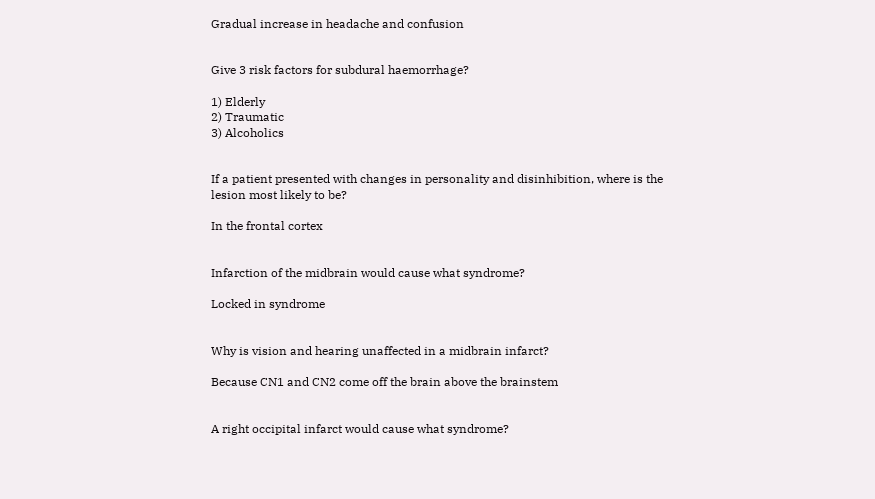Gradual increase in headache and confusion


Give 3 risk factors for subdural haemorrhage?

1) Elderly
2) Traumatic
3) Alcoholics


If a patient presented with changes in personality and disinhibition, where is the lesion most likely to be?

In the frontal cortex


Infarction of the midbrain would cause what syndrome?

Locked in syndrome


Why is vision and hearing unaffected in a midbrain infarct?

Because CN1 and CN2 come off the brain above the brainstem


A right occipital infarct would cause what syndrome?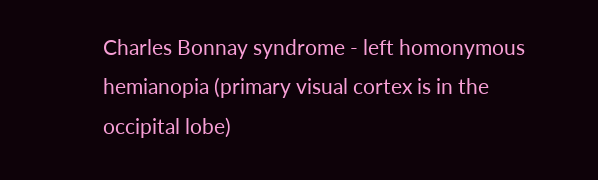Charles Bonnay syndrome - left homonymous hemianopia (primary visual cortex is in the occipital lobe)